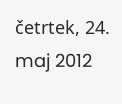četrtek, 24. maj 2012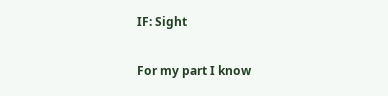IF: Sight

For my part I know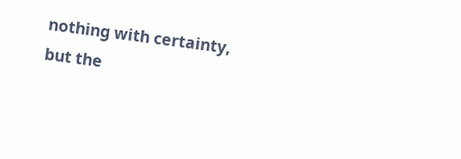nothing with certainty, but the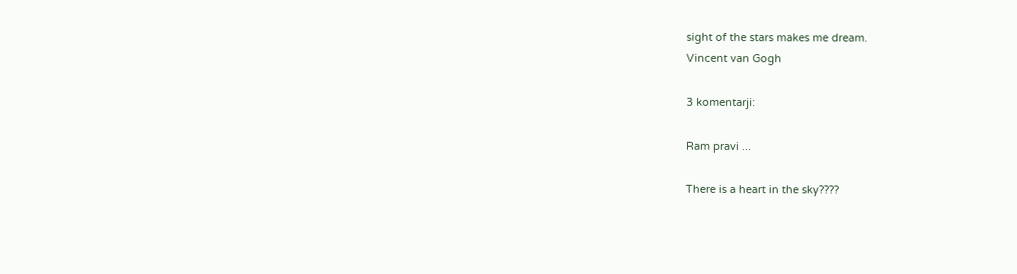sight of the stars makes me dream.
Vincent van Gogh

3 komentarji:

Ram pravi ...

There is a heart in the sky????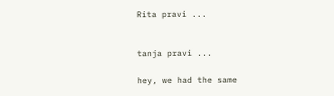Rita pravi ...


tanja pravi ...

hey, we had the same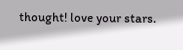thought! love your stars.